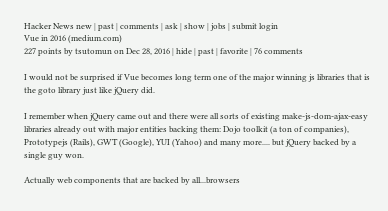Hacker News new | past | comments | ask | show | jobs | submit login
Vue in 2016 (medium.com)
227 points by tsutomun on Dec 28, 2016 | hide | past | favorite | 76 comments

I would not be surprised if Vue becomes long term one of the major winning js libraries that is the goto library just like jQuery did.

I remember when jQuery came out and there were all sorts of existing make-js-dom-ajax-easy libraries already out with major entities backing them: Dojo toolkit (a ton of companies), Prototypejs (Rails), GWT (Google), YUI (Yahoo) and many more.... but jQuery backed by a single guy won.

Actually web components that are backed by all...browsers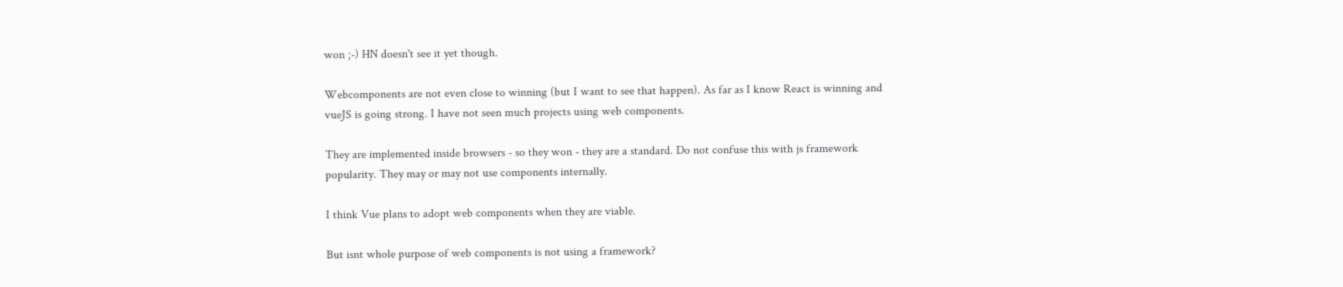won ;-) HN doesn't see it yet though.

Webcomponents are not even close to winning (but I want to see that happen). As far as I know React is winning and vueJS is going strong. I have not seen much projects using web components.

They are implemented inside browsers - so they won - they are a standard. Do not confuse this with js framework popularity. They may or may not use components internally.

I think Vue plans to adopt web components when they are viable.

But isnt whole purpose of web components is not using a framework?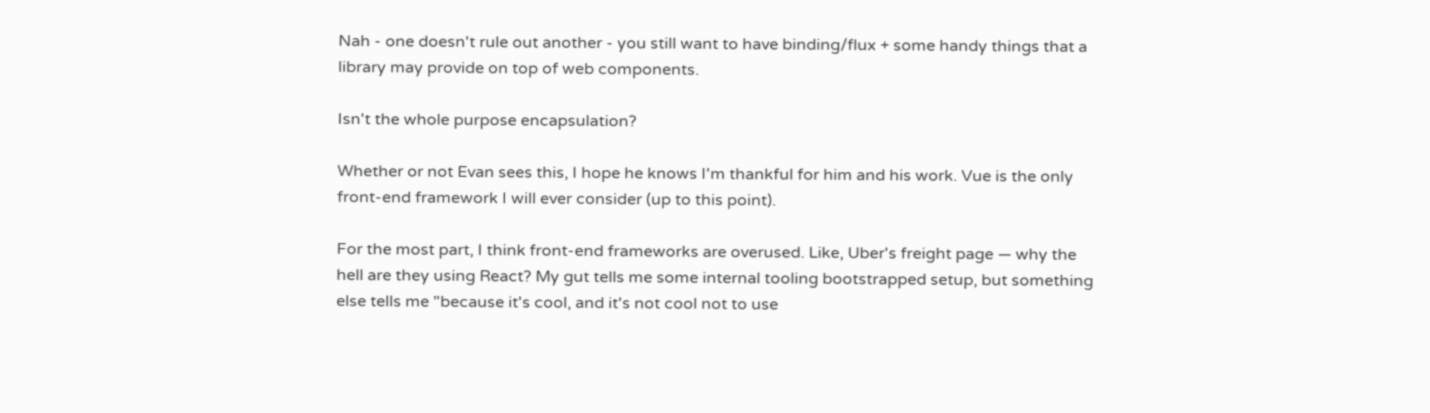Nah - one doesn't rule out another - you still want to have binding/flux + some handy things that a library may provide on top of web components.

Isn't the whole purpose encapsulation?

Whether or not Evan sees this, I hope he knows I'm thankful for him and his work. Vue is the only front-end framework I will ever consider (up to this point).

For the most part, I think front-end frameworks are overused. Like, Uber's freight page — why the hell are they using React? My gut tells me some internal tooling bootstrapped setup, but something else tells me "because it's cool, and it's not cool not to use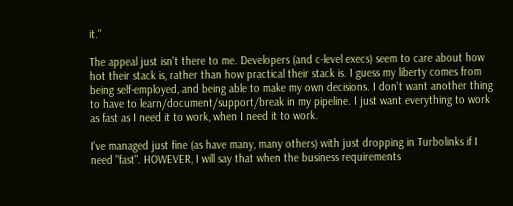it."

The appeal just isn't there to me. Developers (and c-level execs) seem to care about how hot their stack is, rather than how practical their stack is. I guess my liberty comes from being self-employed, and being able to make my own decisions. I don't want another thing to have to learn/document/support/break in my pipeline. I just want everything to work as fast as I need it to work, when I need it to work.

I've managed just fine (as have many, many others) with just dropping in Turbolinks if I need "fast". HOWEVER, I will say that when the business requirements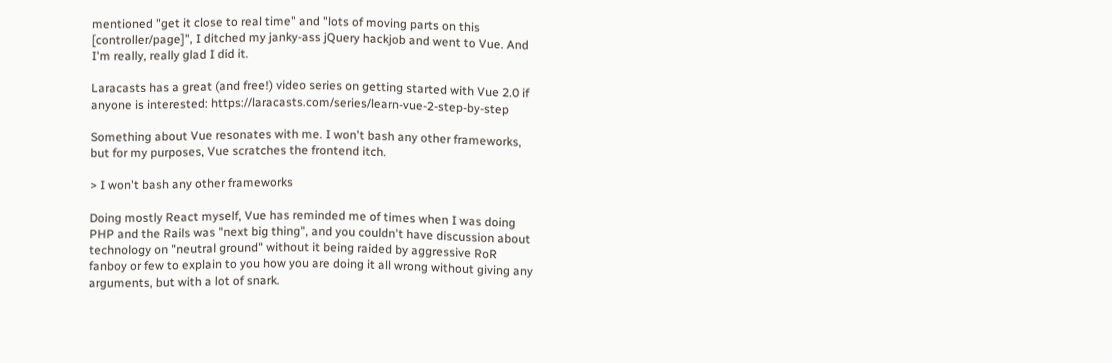mentioned "get it close to real time" and "lots of moving parts on this [controller/page]", I ditched my janky-ass jQuery hackjob and went to Vue. And I'm really, really glad I did it.

Laracasts has a great (and free!) video series on getting started with Vue 2.0 if anyone is interested: https://laracasts.com/series/learn-vue-2-step-by-step

Something about Vue resonates with me. I won't bash any other frameworks, but for my purposes, Vue scratches the frontend itch.

> I won't bash any other frameworks

Doing mostly React myself, Vue has reminded me of times when I was doing PHP and the Rails was "next big thing", and you couldn't have discussion about technology on "neutral ground" without it being raided by aggressive RoR fanboy or few to explain to you how you are doing it all wrong without giving any arguments, but with a lot of snark.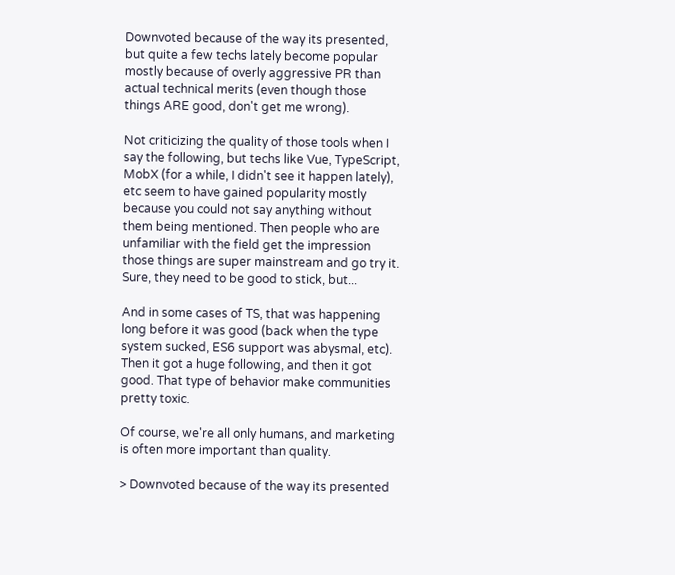Downvoted because of the way its presented, but quite a few techs lately become popular mostly because of overly aggressive PR than actual technical merits (even though those things ARE good, don't get me wrong).

Not criticizing the quality of those tools when I say the following, but techs like Vue, TypeScript, MobX (for a while, I didn't see it happen lately), etc seem to have gained popularity mostly because you could not say anything without them being mentioned. Then people who are unfamiliar with the field get the impression those things are super mainstream and go try it. Sure, they need to be good to stick, but...

And in some cases of TS, that was happening long before it was good (back when the type system sucked, ES6 support was abysmal, etc). Then it got a huge following, and then it got good. That type of behavior make communities pretty toxic.

Of course, we're all only humans, and marketing is often more important than quality.

> Downvoted because of the way its presented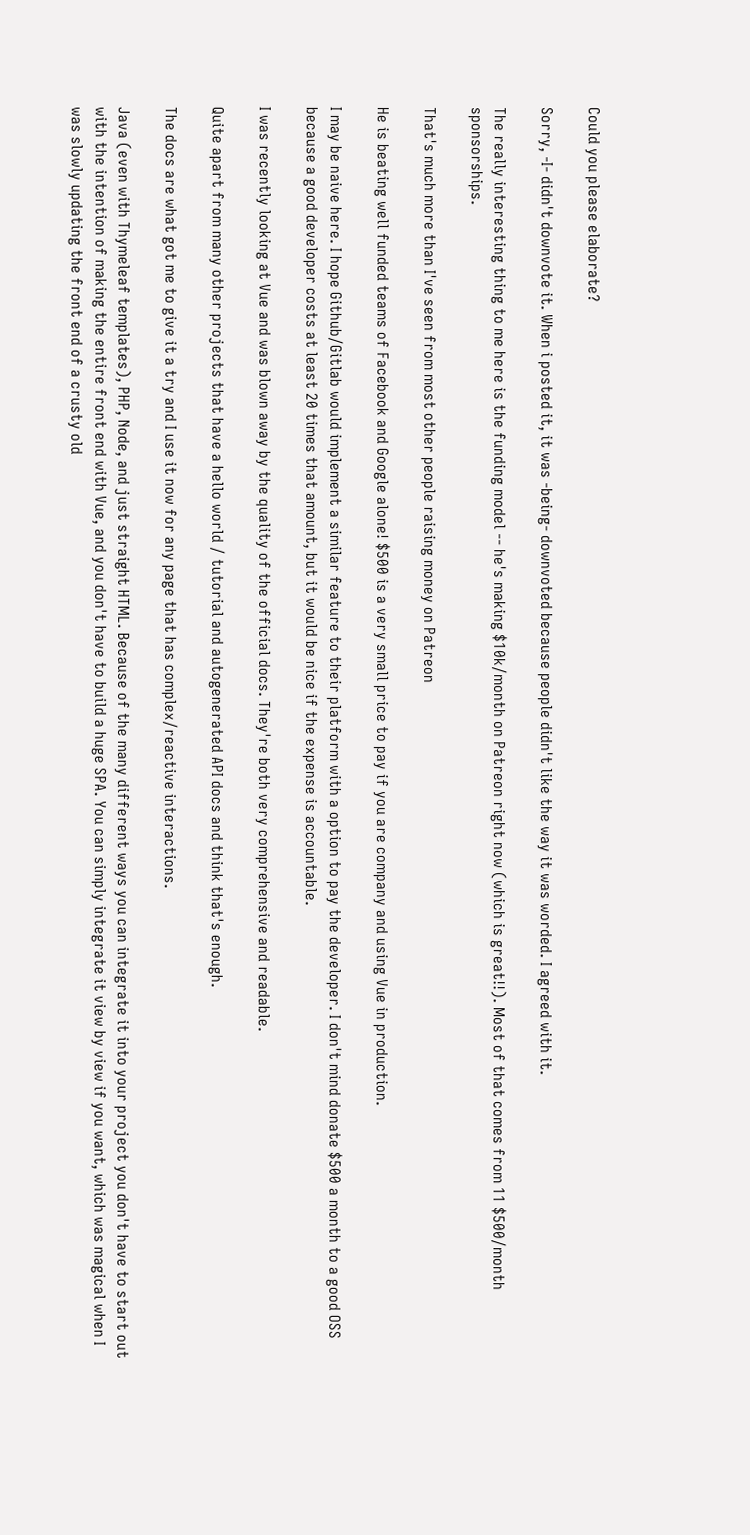Could you please elaborate?

Sorry, -I- didn't downvote it. When i posted it, it was -being- downvoted because people didn't like the way it was worded. I agreed with it.

The really interesting thing to me here is the funding model -- he's making $10k/month on Patreon right now (which is great!!). Most of that comes from 11 $500/month sponsorships.

That's much more than I've seen from most other people raising money on Patreon

He is beating well funded teams of Facebook and Google alone! $500 is a very small price to pay if you are company and using Vue in production.

I may be naive here. I hope Github/Gitlab would implement a similar feature to their platform with a option to pay the developer. I don't mind donate $500 a month to a good OSS because a good developer costs at least 20 times that amount, but it would be nice if the expense is accountable.

I was recently looking at Vue and was blown away by the quality of the official docs. They're both very comprehensive and readable.

Quite apart from many other projects that have a hello world / tutorial and autogenerated API docs and think that's enough.

The docs are what got me to give it a try and I use it now for any page that has complex/reactive interactions.

Java (even with Thymeleaf templates), PHP, Node, and just straight HTML. Because of the many different ways you can integrate it into your project you don't have to start out with the intention of making the entire front end with Vue, and you don't have to build a huge SPA. You can simply integrate it view by view if you want, which was magical when I was slowly updating the front end of a crusty old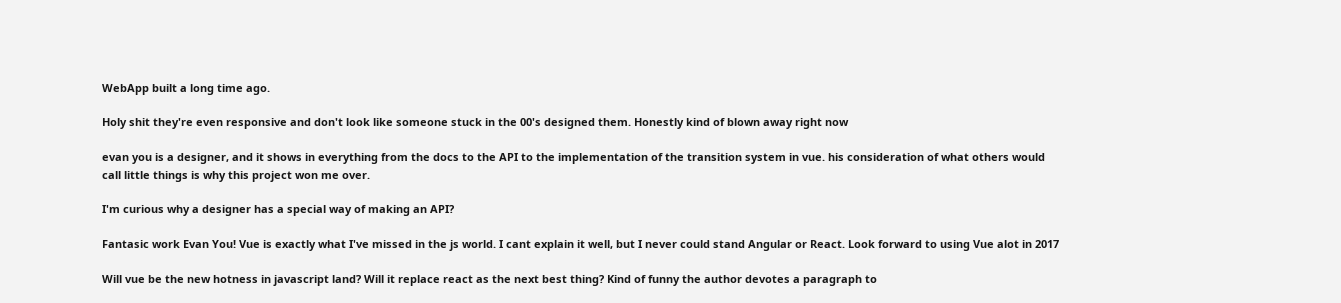WebApp built a long time ago.

Holy shit they're even responsive and don't look like someone stuck in the 00's designed them. Honestly kind of blown away right now

evan you is a designer, and it shows in everything from the docs to the API to the implementation of the transition system in vue. his consideration of what others would call little things is why this project won me over.

I'm curious why a designer has a special way of making an API?

Fantasic work Evan You! Vue is exactly what I've missed in the js world. I cant explain it well, but I never could stand Angular or React. Look forward to using Vue alot in 2017

Will vue be the new hotness in javascript land? Will it replace react as the next best thing? Kind of funny the author devotes a paragraph to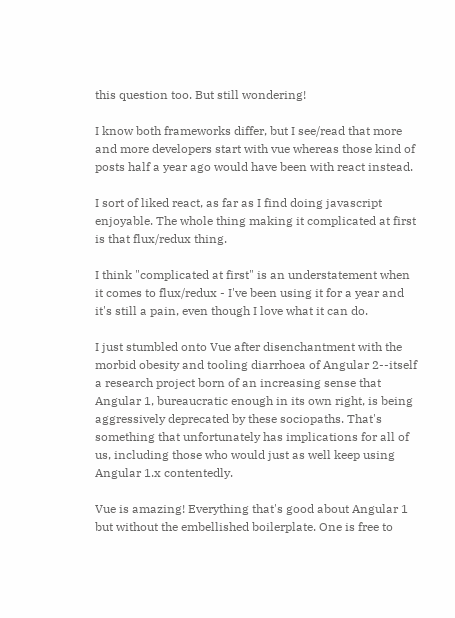this question too. But still wondering!

I know both frameworks differ, but I see/read that more and more developers start with vue whereas those kind of posts half a year ago would have been with react instead.

I sort of liked react, as far as I find doing javascript enjoyable. The whole thing making it complicated at first is that flux/redux thing.

I think "complicated at first" is an understatement when it comes to flux/redux - I've been using it for a year and it's still a pain, even though I love what it can do.

I just stumbled onto Vue after disenchantment with the morbid obesity and tooling diarrhoea of Angular 2--itself a research project born of an increasing sense that Angular 1, bureaucratic enough in its own right, is being aggressively deprecated by these sociopaths. That's something that unfortunately has implications for all of us, including those who would just as well keep using Angular 1.x contentedly.

Vue is amazing! Everything that's good about Angular 1 but without the embellished boilerplate. One is free to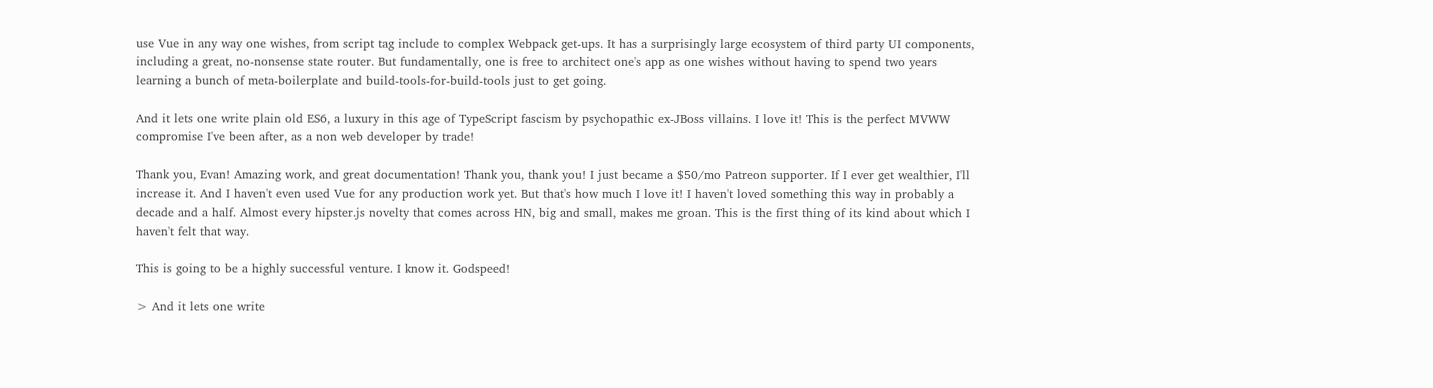use Vue in any way one wishes, from script tag include to complex Webpack get-ups. It has a surprisingly large ecosystem of third party UI components, including a great, no-nonsense state router. But fundamentally, one is free to architect one's app as one wishes without having to spend two years learning a bunch of meta-boilerplate and build-tools-for-build-tools just to get going.

And it lets one write plain old ES6, a luxury in this age of TypeScript fascism by psychopathic ex-JBoss villains. I love it! This is the perfect MVWW compromise I've been after, as a non web developer by trade!

Thank you, Evan! Amazing work, and great documentation! Thank you, thank you! I just became a $50/mo Patreon supporter. If I ever get wealthier, I'll increase it. And I haven't even used Vue for any production work yet. But that's how much I love it! I haven't loved something this way in probably a decade and a half. Almost every hipster.js novelty that comes across HN, big and small, makes me groan. This is the first thing of its kind about which I haven't felt that way.

This is going to be a highly successful venture. I know it. Godspeed!

> And it lets one write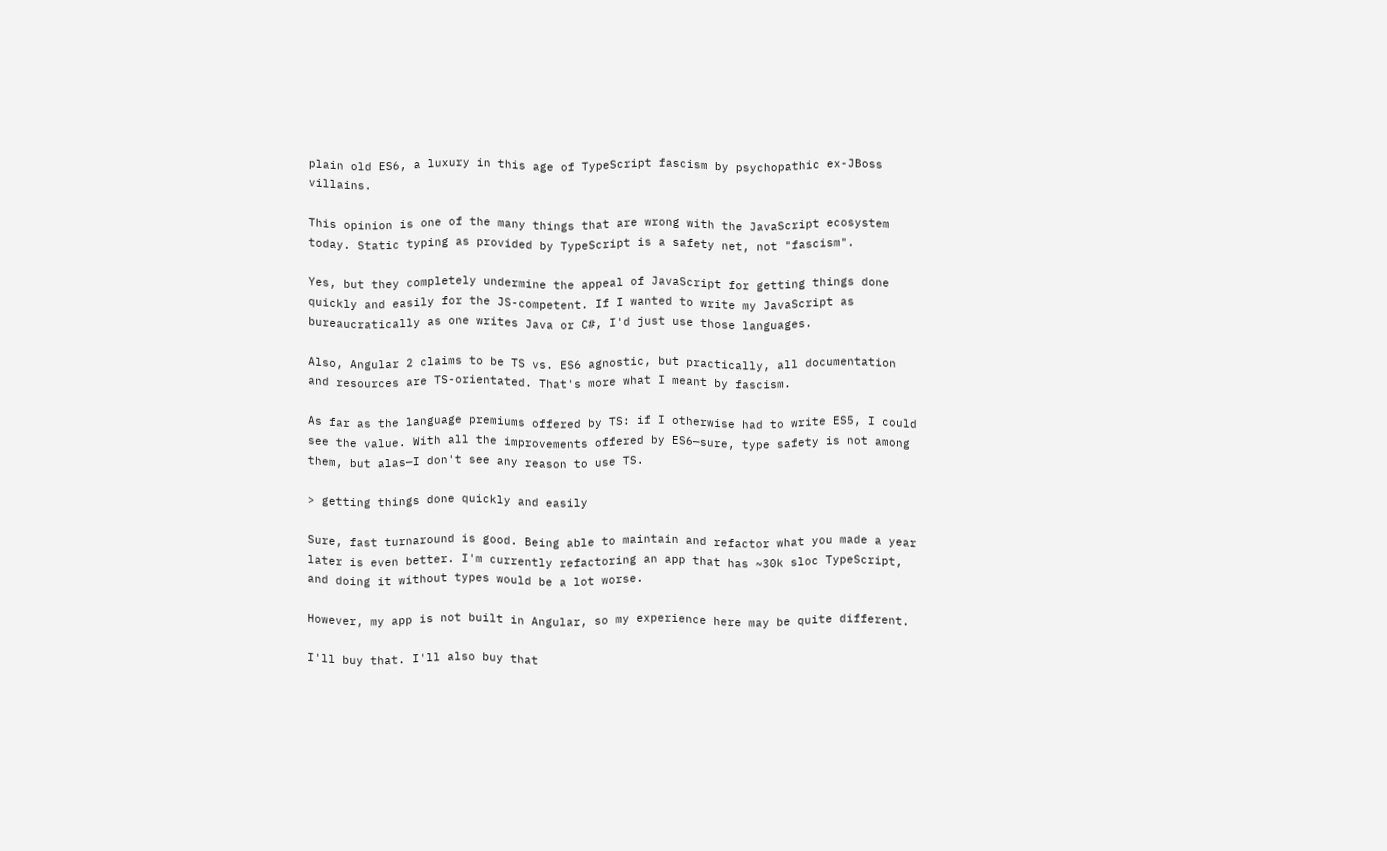plain old ES6, a luxury in this age of TypeScript fascism by psychopathic ex-JBoss villains.

This opinion is one of the many things that are wrong with the JavaScript ecosystem today. Static typing as provided by TypeScript is a safety net, not "fascism".

Yes, but they completely undermine the appeal of JavaScript for getting things done quickly and easily for the JS-competent. If I wanted to write my JavaScript as bureaucratically as one writes Java or C#, I'd just use those languages.

Also, Angular 2 claims to be TS vs. ES6 agnostic, but practically, all documentation and resources are TS-orientated. That's more what I meant by fascism.

As far as the language premiums offered by TS: if I otherwise had to write ES5, I could see the value. With all the improvements offered by ES6—sure, type safety is not among them, but alas—I don't see any reason to use TS.

> getting things done quickly and easily

Sure, fast turnaround is good. Being able to maintain and refactor what you made a year later is even better. I'm currently refactoring an app that has ~30k sloc TypeScript, and doing it without types would be a lot worse.

However, my app is not built in Angular, so my experience here may be quite different.

I'll buy that. I'll also buy that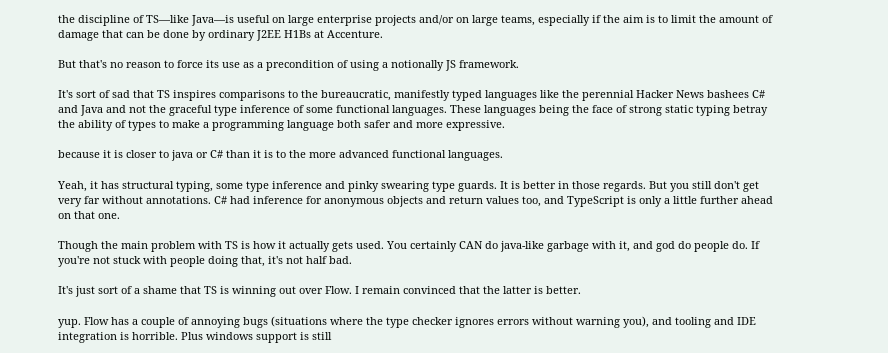the discipline of TS—like Java—is useful on large enterprise projects and/or on large teams, especially if the aim is to limit the amount of damage that can be done by ordinary J2EE H1Bs at Accenture.

But that's no reason to force its use as a precondition of using a notionally JS framework.

It's sort of sad that TS inspires comparisons to the bureaucratic, manifestly typed languages like the perennial Hacker News bashees C# and Java and not the graceful type inference of some functional languages. These languages being the face of strong static typing betray the ability of types to make a programming language both safer and more expressive.

because it is closer to java or C# than it is to the more advanced functional languages.

Yeah, it has structural typing, some type inference and pinky swearing type guards. It is better in those regards. But you still don't get very far without annotations. C# had inference for anonymous objects and return values too, and TypeScript is only a little further ahead on that one.

Though the main problem with TS is how it actually gets used. You certainly CAN do java-like garbage with it, and god do people do. If you're not stuck with people doing that, it's not half bad.

It's just sort of a shame that TS is winning out over Flow. I remain convinced that the latter is better.

yup. Flow has a couple of annoying bugs (situations where the type checker ignores errors without warning you), and tooling and IDE integration is horrible. Plus windows support is still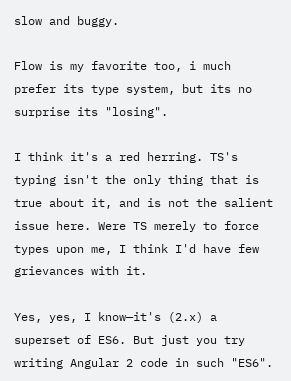slow and buggy.

Flow is my favorite too, i much prefer its type system, but its no surprise its "losing".

I think it's a red herring. TS's typing isn't the only thing that is true about it, and is not the salient issue here. Were TS merely to force types upon me, I think I'd have few grievances with it.

Yes, yes, I know—it's (2.x) a superset of ES6. But just you try writing Angular 2 code in such "ES6".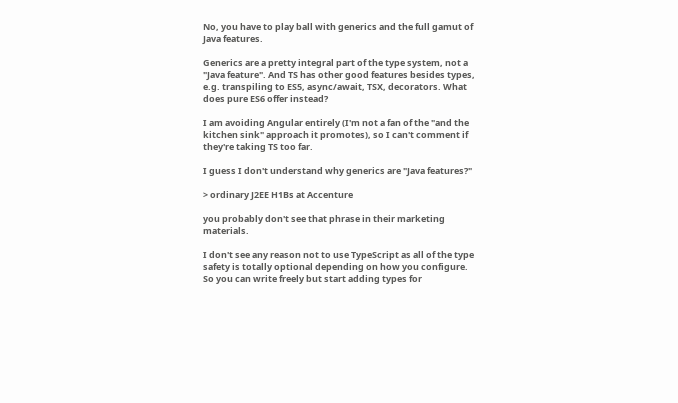No, you have to play ball with generics and the full gamut of Java features.

Generics are a pretty integral part of the type system, not a "Java feature". And TS has other good features besides types, e.g. transpiling to ES5, async/await, TSX, decorators. What does pure ES6 offer instead?

I am avoiding Angular entirely (I'm not a fan of the "and the kitchen sink" approach it promotes), so I can't comment if they're taking TS too far.

I guess I don't understand why generics are "Java features?"

> ordinary J2EE H1Bs at Accenture

you probably don't see that phrase in their marketing materials.

I don't see any reason not to use TypeScript as all of the type safety is totally optional depending on how you configure. So you can write freely but start adding types for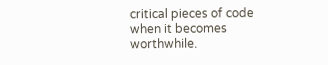critical pieces of code when it becomes worthwhile.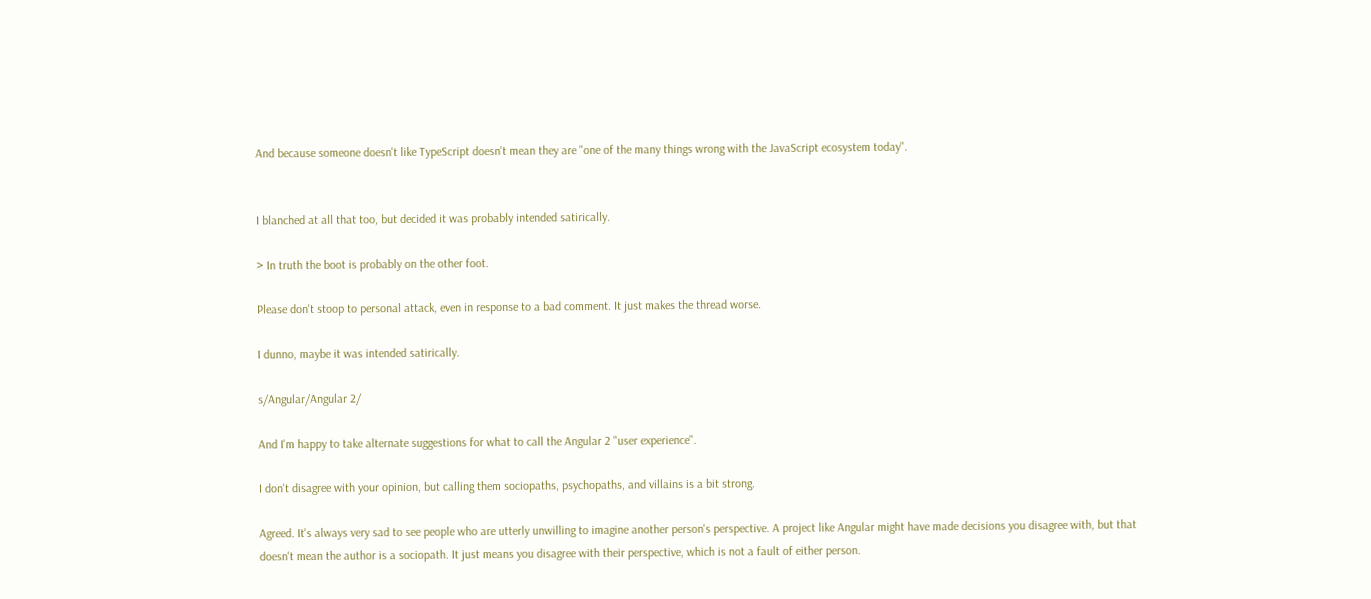And because someone doesn't like TypeScript doesn't mean they are "one of the many things wrong with the JavaScript ecosystem today".


I blanched at all that too, but decided it was probably intended satirically.

> In truth the boot is probably on the other foot.

Please don't stoop to personal attack, even in response to a bad comment. It just makes the thread worse.

I dunno, maybe it was intended satirically.

s/Angular/Angular 2/

And I'm happy to take alternate suggestions for what to call the Angular 2 "user experience".

I don't disagree with your opinion, but calling them sociopaths, psychopaths, and villains is a bit strong.

Agreed. It's always very sad to see people who are utterly unwilling to imagine another person's perspective. A project like Angular might have made decisions you disagree with, but that doesn't mean the author is a sociopath. It just means you disagree with their perspective, which is not a fault of either person.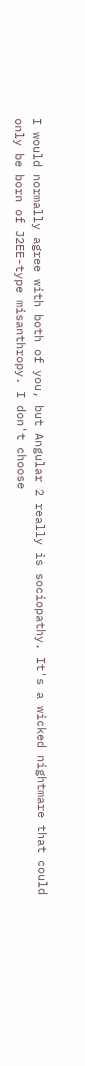I would normally agree with both of you, but Angular 2 really is sociopathy. It's a wicked nightmare that could only be born of J2EE-type misanthropy. I don't choose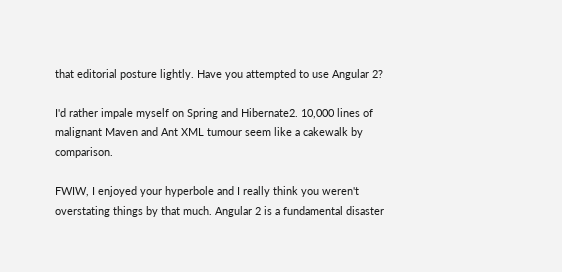that editorial posture lightly. Have you attempted to use Angular 2?

I'd rather impale myself on Spring and Hibernate2. 10,000 lines of malignant Maven and Ant XML tumour seem like a cakewalk by comparison.

FWIW, I enjoyed your hyperbole and I really think you weren't overstating things by that much. Angular 2 is a fundamental disaster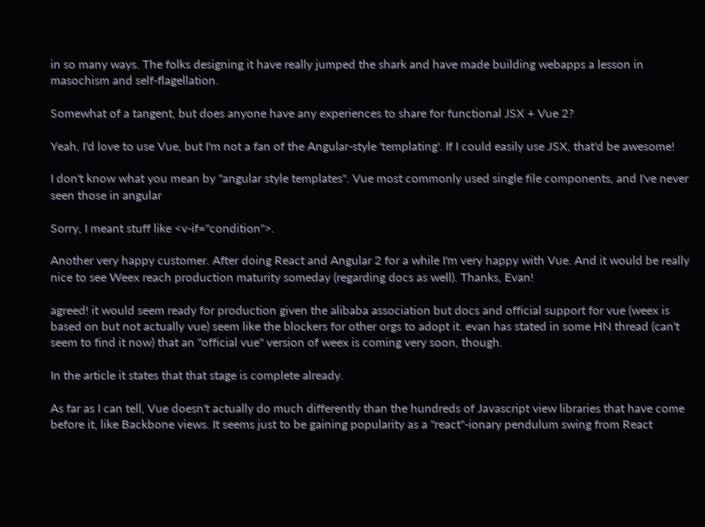in so many ways. The folks designing it have really jumped the shark and have made building webapps a lesson in masochism and self-flagellation.

Somewhat of a tangent, but does anyone have any experiences to share for functional JSX + Vue 2?

Yeah, I'd love to use Vue, but I'm not a fan of the Angular-style 'templating'. If I could easily use JSX, that'd be awesome!

I don't know what you mean by "angular style templates". Vue most commonly used single file components, and I've never seen those in angular

Sorry, I meant stuff like <v-if="condition">.

Another very happy customer. After doing React and Angular 2 for a while I'm very happy with Vue. And it would be really nice to see Weex reach production maturity someday (regarding docs as well). Thanks, Evan!

agreed! it would seem ready for production given the alibaba association but docs and official support for vue (weex is based on but not actually vue) seem like the blockers for other orgs to adopt it. evan has stated in some HN thread (can't seem to find it now) that an "official vue" version of weex is coming very soon, though.

In the article it states that that stage is complete already.

As far as I can tell, Vue doesn't actually do much differently than the hundreds of Javascript view libraries that have come before it, like Backbone views. It seems just to be gaining popularity as a "react"-ionary pendulum swing from React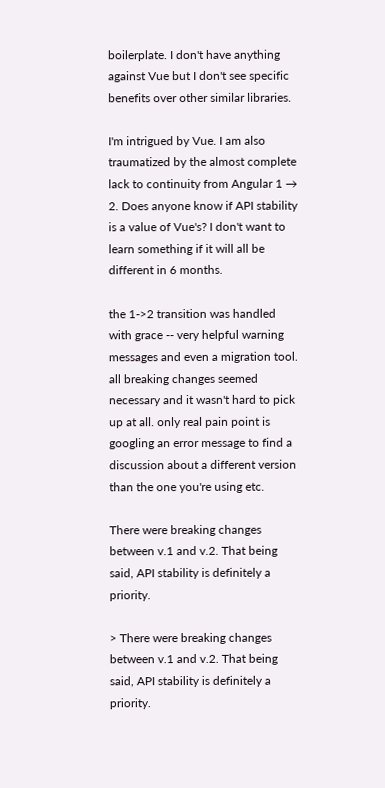boilerplate. I don't have anything against Vue but I don't see specific benefits over other similar libraries.

I'm intrigued by Vue. I am also traumatized by the almost complete lack to continuity from Angular 1 → 2. Does anyone know if API stability is a value of Vue's? I don't want to learn something if it will all be different in 6 months.

the 1->2 transition was handled with grace -- very helpful warning messages and even a migration tool. all breaking changes seemed necessary and it wasn't hard to pick up at all. only real pain point is googling an error message to find a discussion about a different version than the one you're using etc.

There were breaking changes between v.1 and v.2. That being said, API stability is definitely a priority.

> There were breaking changes between v.1 and v.2. That being said, API stability is definitely a priority.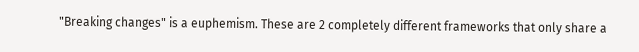"Breaking changes" is a euphemism. These are 2 completely different frameworks that only share a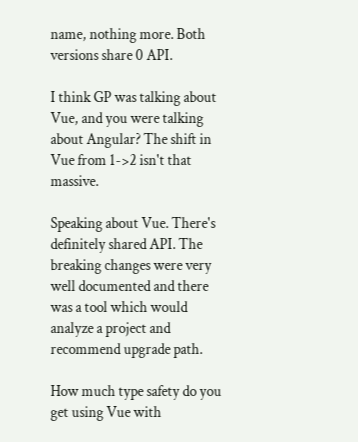name, nothing more. Both versions share 0 API.

I think GP was talking about Vue, and you were talking about Angular? The shift in Vue from 1->2 isn't that massive.

Speaking about Vue. There's definitely shared API. The breaking changes were very well documented and there was a tool which would analyze a project and recommend upgrade path.

How much type safety do you get using Vue with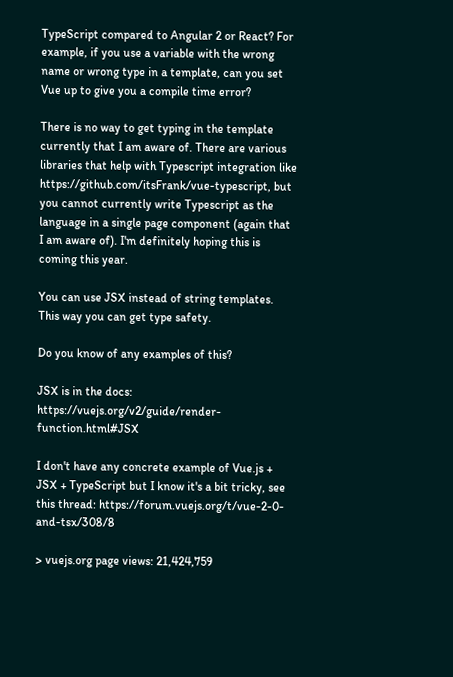TypeScript compared to Angular 2 or React? For example, if you use a variable with the wrong name or wrong type in a template, can you set Vue up to give you a compile time error?

There is no way to get typing in the template currently that I am aware of. There are various libraries that help with Typescript integration like https://github.com/itsFrank/vue-typescript, but you cannot currently write Typescript as the language in a single page component (again that I am aware of). I'm definitely hoping this is coming this year.

You can use JSX instead of string templates. This way you can get type safety.

Do you know of any examples of this?

JSX is in the docs: https://vuejs.org/v2/guide/render-function.html#JSX

I don't have any concrete example of Vue.js + JSX + TypeScript but I know it's a bit tricky, see this thread: https://forum.vuejs.org/t/vue-2-0-and-tsx/308/8

> vuejs.org page views: 21,424,759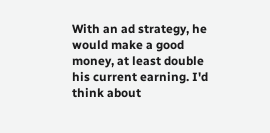With an ad strategy, he would make a good money, at least double his current earning. I'd think about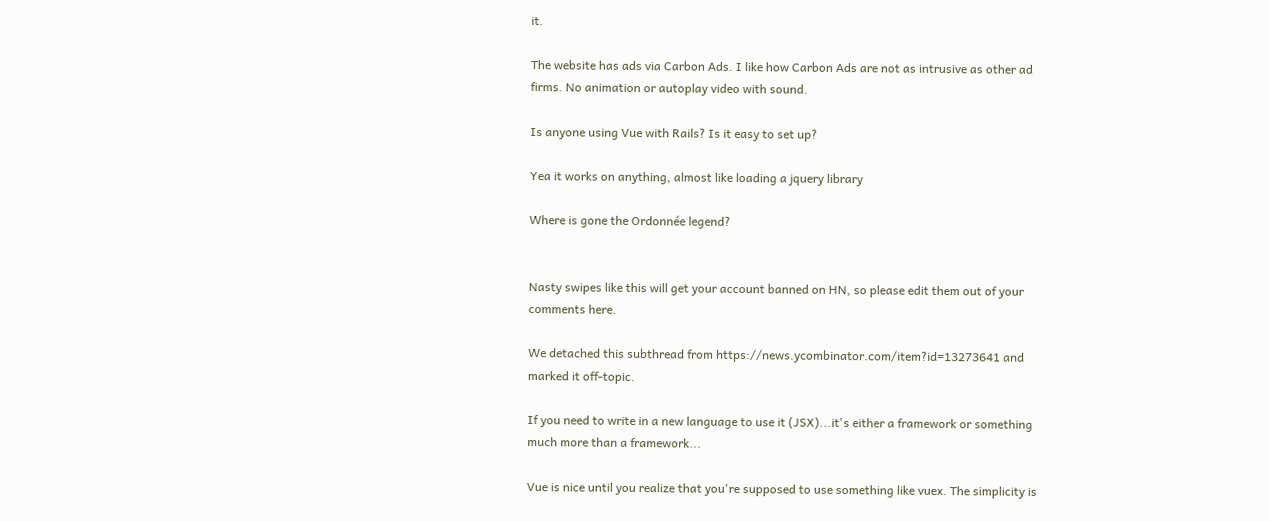it.

The website has ads via Carbon Ads. I like how Carbon Ads are not as intrusive as other ad firms. No animation or autoplay video with sound.

Is anyone using Vue with Rails? Is it easy to set up?

Yea it works on anything, almost like loading a jquery library

Where is gone the Ordonnée legend?


Nasty swipes like this will get your account banned on HN, so please edit them out of your comments here.

We detached this subthread from https://news.ycombinator.com/item?id=13273641 and marked it off-topic.

If you need to write in a new language to use it (JSX)...it's either a framework or something much more than a framework...

Vue is nice until you realize that you're supposed to use something like vuex. The simplicity is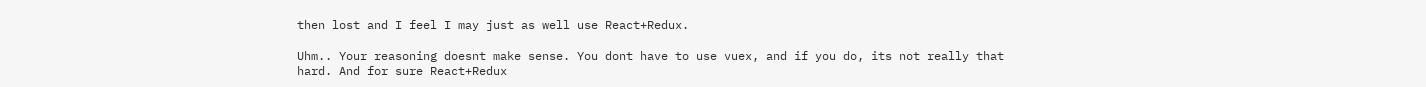then lost and I feel I may just as well use React+Redux.

Uhm.. Your reasoning doesnt make sense. You dont have to use vuex, and if you do, its not really that hard. And for sure React+Redux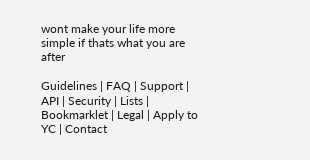wont make your life more simple if thats what you are after

Guidelines | FAQ | Support | API | Security | Lists | Bookmarklet | Legal | Apply to YC | Contact